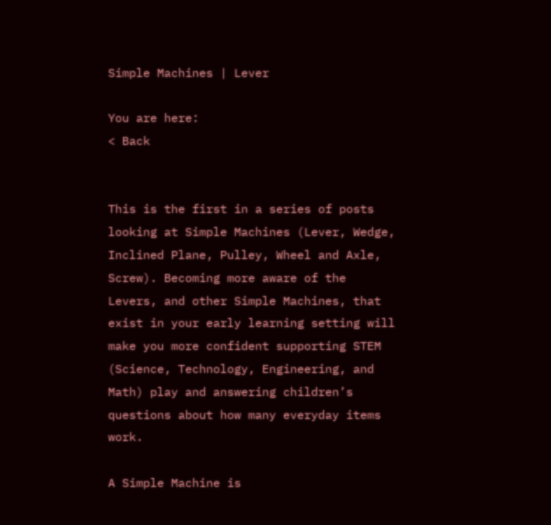Simple Machines | Lever

You are here:
< Back


This is the first in a series of posts looking at Simple Machines (Lever, Wedge, Inclined Plane, Pulley, Wheel and Axle, Screw). Becoming more aware of the Levers, and other Simple Machines, that exist in your early learning setting will make you more confident supporting STEM (Science, Technology, Engineering, and Math) play and answering children’s questions about how many everyday items work.

A Simple Machine is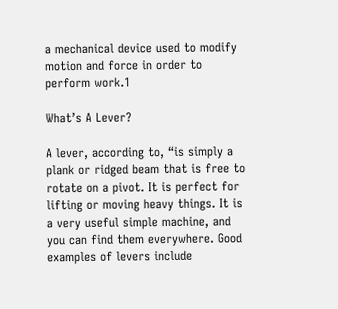a mechanical device used to modify motion and force in order to perform work.1

What’s A Lever?

A lever, according to, “is simply a plank or ridged beam that is free to rotate on a pivot. It is perfect for lifting or moving heavy things. It is a very useful simple machine, and you can find them everywhere. Good examples of levers include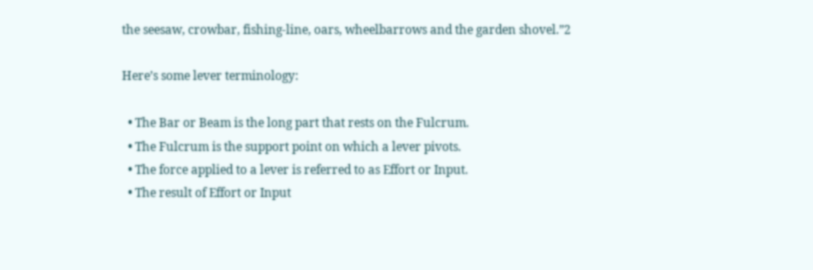the seesaw, crowbar, fishing-line, oars, wheelbarrows and the garden shovel.”2

Here’s some lever terminology:

  • The Bar or Beam is the long part that rests on the Fulcrum.
  • The Fulcrum is the support point on which a lever pivots.
  • The force applied to a lever is referred to as Effort or Input.
  • The result of Effort or Input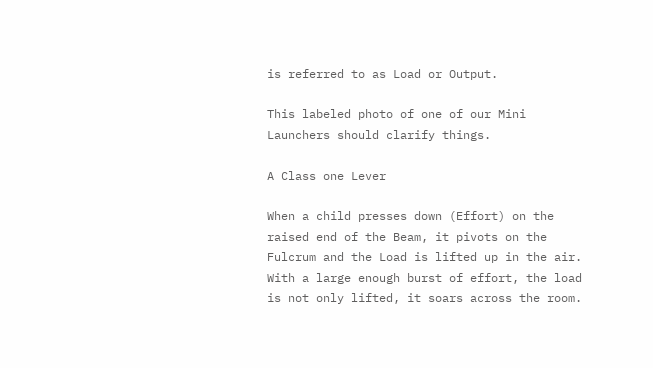is referred to as Load or Output.

This labeled photo of one of our Mini Launchers should clarify things.

A Class one Lever

When a child presses down (Effort) on the raised end of the Beam, it pivots on the Fulcrum and the Load is lifted up in the air. With a large enough burst of effort, the load is not only lifted, it soars across the room.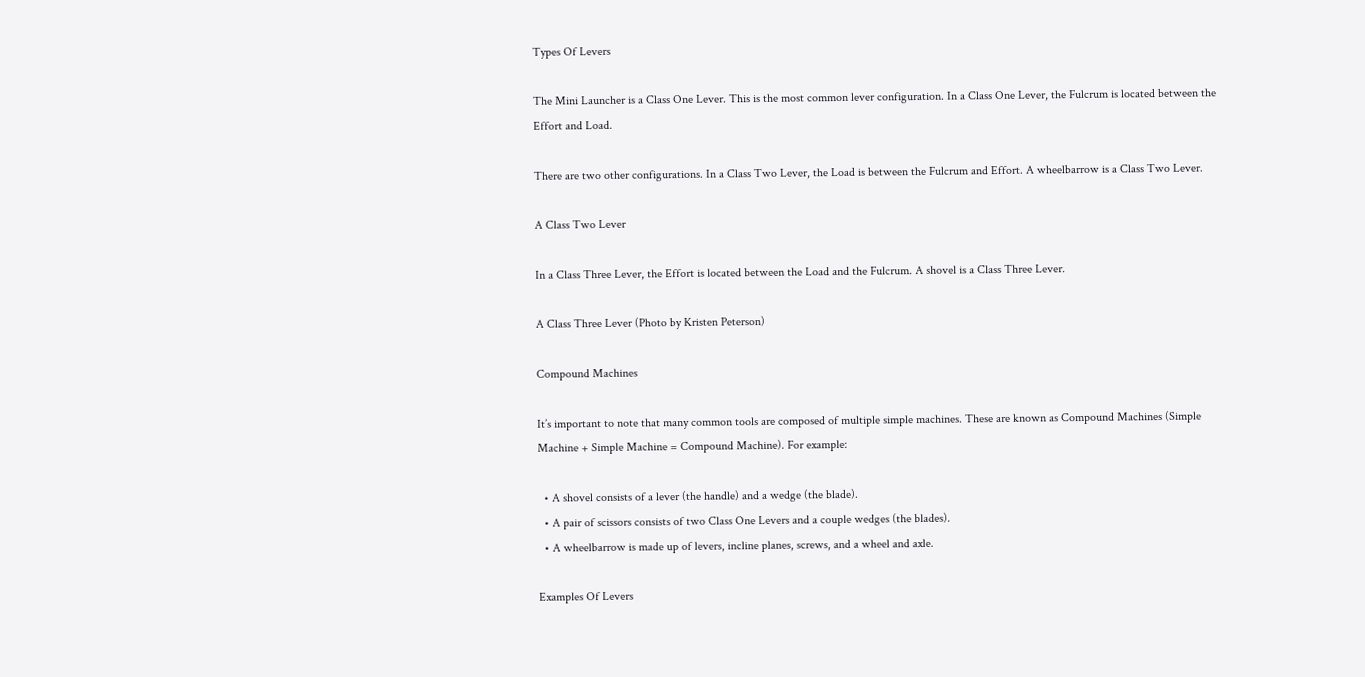Types Of Levers

The Mini Launcher is a Class One Lever. This is the most common lever configuration. In a Class One Lever, the Fulcrum is located between the Effort and Load.

There are two other configurations. In a Class Two Lever, the Load is between the Fulcrum and Effort. A wheelbarrow is a Class Two Lever.

A Class Two Lever

In a Class Three Lever, the Effort is located between the Load and the Fulcrum. A shovel is a Class Three Lever.

A Class Three Lever (Photo by Kristen Peterson)

Compound Machines

It’s important to note that many common tools are composed of multiple simple machines. These are known as Compound Machines (Simple Machine + Simple Machine = Compound Machine). For example:

  • A shovel consists of a lever (the handle) and a wedge (the blade).
  • A pair of scissors consists of two Class One Levers and a couple wedges (the blades).
  • A wheelbarrow is made up of levers, incline planes, screws, and a wheel and axle.

Examples Of Levers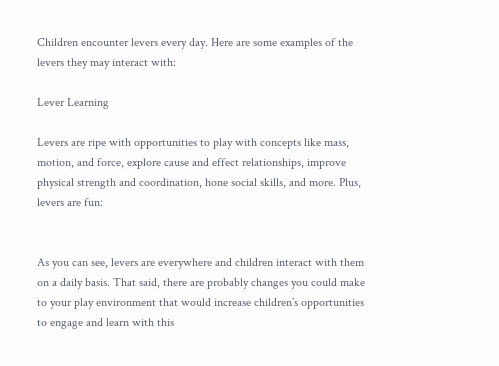Children encounter levers every day. Here are some examples of the levers they may interact with:

Lever Learning

Levers are ripe with opportunities to play with concepts like mass, motion, and force, explore cause and effect relationships, improve physical strength and coordination, hone social skills, and more. Plus, levers are fun:


As you can see, levers are everywhere and children interact with them on a daily basis. That said, there are probably changes you could make to your play environment that would increase children’s opportunities to engage and learn with this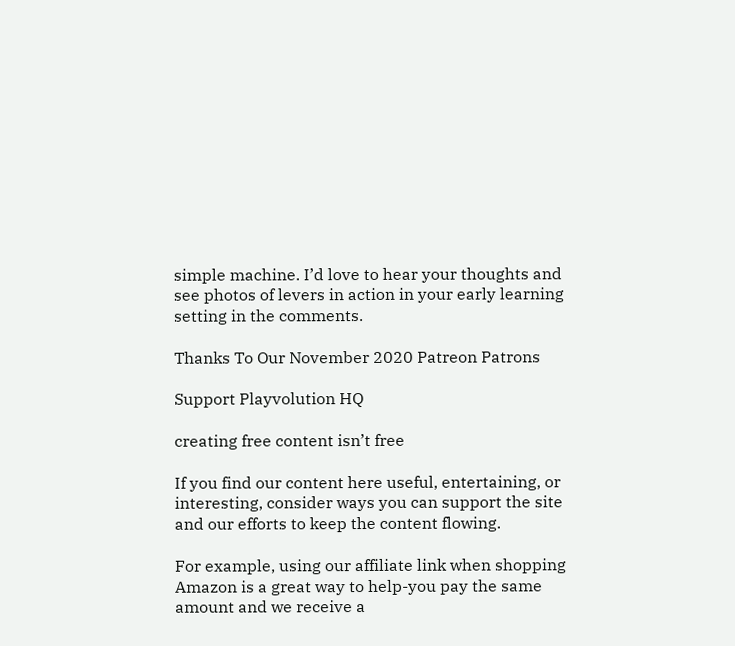simple machine. I’d love to hear your thoughts and see photos of levers in action in your early learning setting in the comments.

Thanks To Our November 2020 Patreon Patrons

Support Playvolution HQ

creating free content isn’t free

If you find our content here useful, entertaining, or interesting, consider ways you can support the site and our efforts to keep the content flowing.

For example, using our affiliate link when shopping Amazon is a great way to help-you pay the same amount and we receive a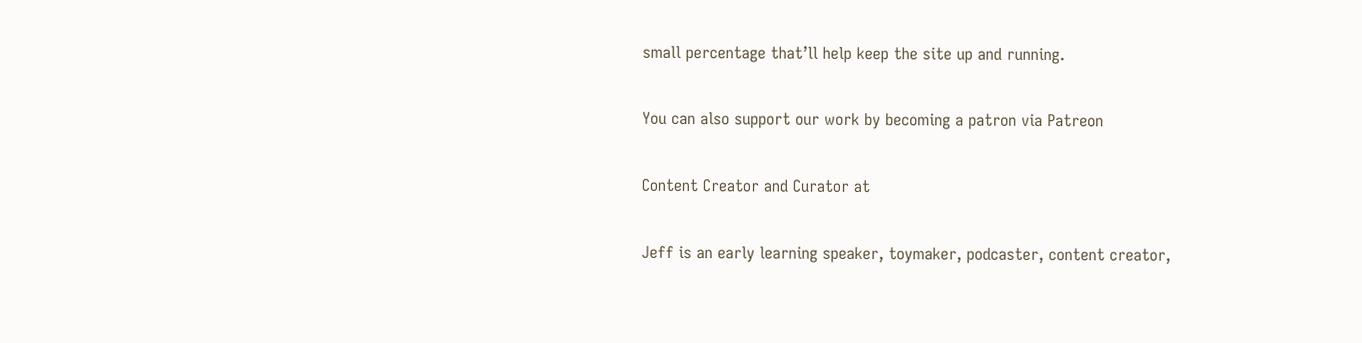small percentage that’ll help keep the site up and running.

You can also support our work by becoming a patron via Patreon

Content Creator and Curator at

Jeff is an early learning speaker, toymaker, podcaster, content creator,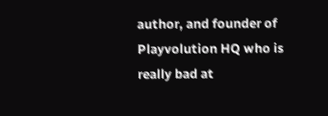author, and founder of Playvolution HQ who is really bad at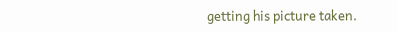getting his picture taken.